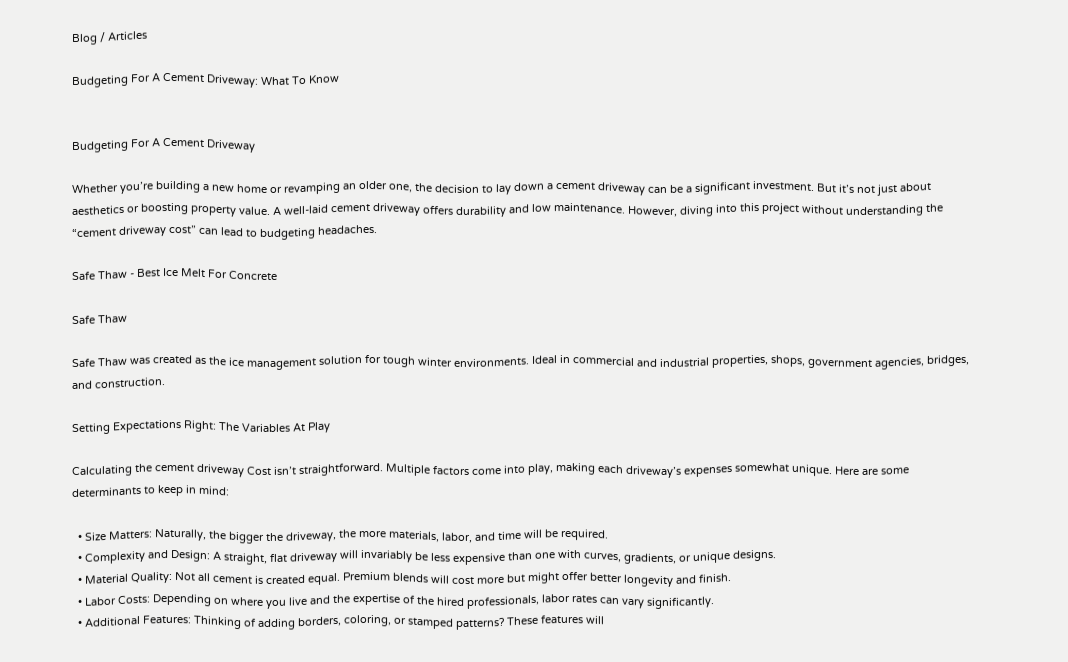Blog / Articles

Budgeting For A Cement Driveway: What To Know


Budgeting For A Cement Driveway

Whether you’re building a new home or revamping an older one, the decision to lay down a cement driveway can be a significant investment. But it’s not just about aesthetics or boosting property value. A well-laid cement driveway offers durability and low maintenance. However, diving into this project without understanding the “cement driveway cost” can lead to budgeting headaches.

Safe Thaw - Best Ice Melt For Concrete

Safe Thaw

Safe Thaw was created as the ice management solution for tough winter environments. Ideal in commercial and industrial properties, shops, government agencies, bridges, and construction.

Setting Expectations Right: The Variables At Play

Calculating the cement driveway Cost isn’t straightforward. Multiple factors come into play, making each driveway’s expenses somewhat unique. Here are some determinants to keep in mind:

  • Size Matters: Naturally, the bigger the driveway, the more materials, labor, and time will be required.
  • Complexity and Design: A straight, flat driveway will invariably be less expensive than one with curves, gradients, or unique designs.
  • Material Quality: Not all cement is created equal. Premium blends will cost more but might offer better longevity and finish.
  • Labor Costs: Depending on where you live and the expertise of the hired professionals, labor rates can vary significantly.
  • Additional Features: Thinking of adding borders, coloring, or stamped patterns? These features will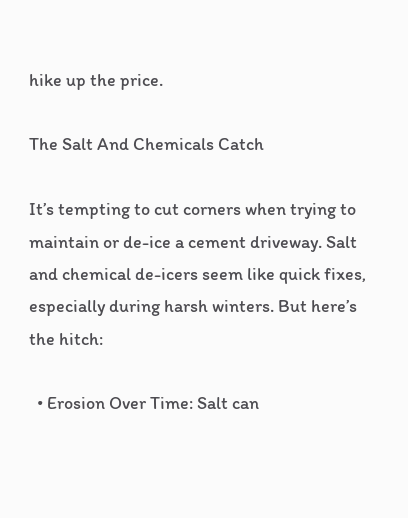hike up the price.

The Salt And Chemicals Catch

It’s tempting to cut corners when trying to maintain or de-ice a cement driveway. Salt and chemical de-icers seem like quick fixes, especially during harsh winters. But here’s the hitch:

  • Erosion Over Time: Salt can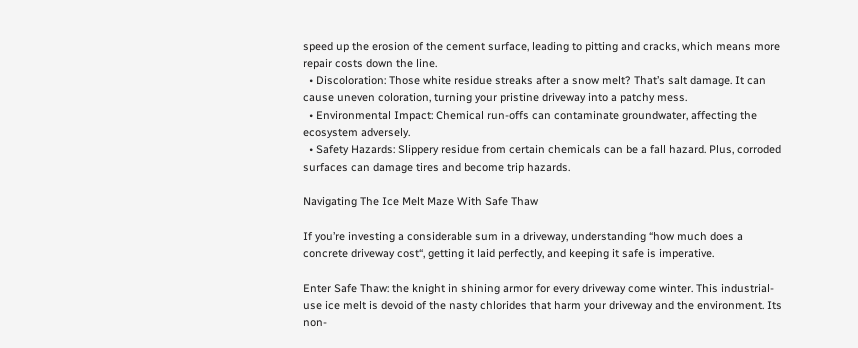speed up the erosion of the cement surface, leading to pitting and cracks, which means more repair costs down the line.
  • Discoloration: Those white residue streaks after a snow melt? That’s salt damage. It can cause uneven coloration, turning your pristine driveway into a patchy mess.
  • Environmental Impact: Chemical run-offs can contaminate groundwater, affecting the ecosystem adversely.
  • Safety Hazards: Slippery residue from certain chemicals can be a fall hazard. Plus, corroded surfaces can damage tires and become trip hazards.

Navigating The Ice Melt Maze With Safe Thaw

If you’re investing a considerable sum in a driveway, understanding “how much does a concrete driveway cost“, getting it laid perfectly, and keeping it safe is imperative.

Enter Safe Thaw: the knight in shining armor for every driveway come winter. This industrial-use ice melt is devoid of the nasty chlorides that harm your driveway and the environment. Its non-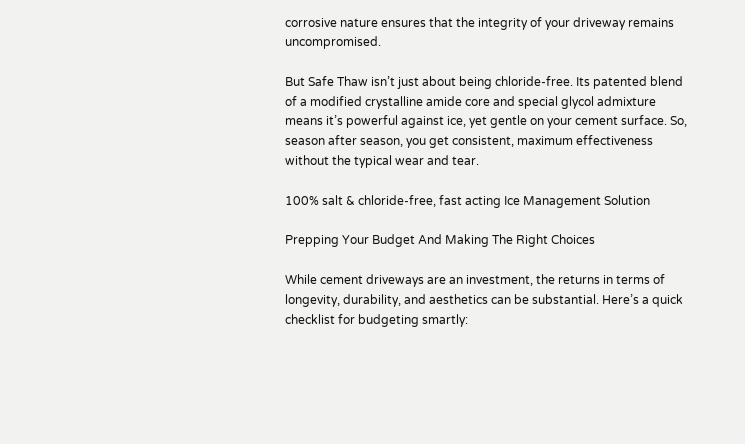corrosive nature ensures that the integrity of your driveway remains uncompromised.

But Safe Thaw isn’t just about being chloride-free. Its patented blend of a modified crystalline amide core and special glycol admixture means it’s powerful against ice, yet gentle on your cement surface. So, season after season, you get consistent, maximum effectiveness without the typical wear and tear.

100% salt & chloride-free, fast acting Ice Management Solution

Prepping Your Budget And Making The Right Choices

While cement driveways are an investment, the returns in terms of longevity, durability, and aesthetics can be substantial. Here’s a quick checklist for budgeting smartly: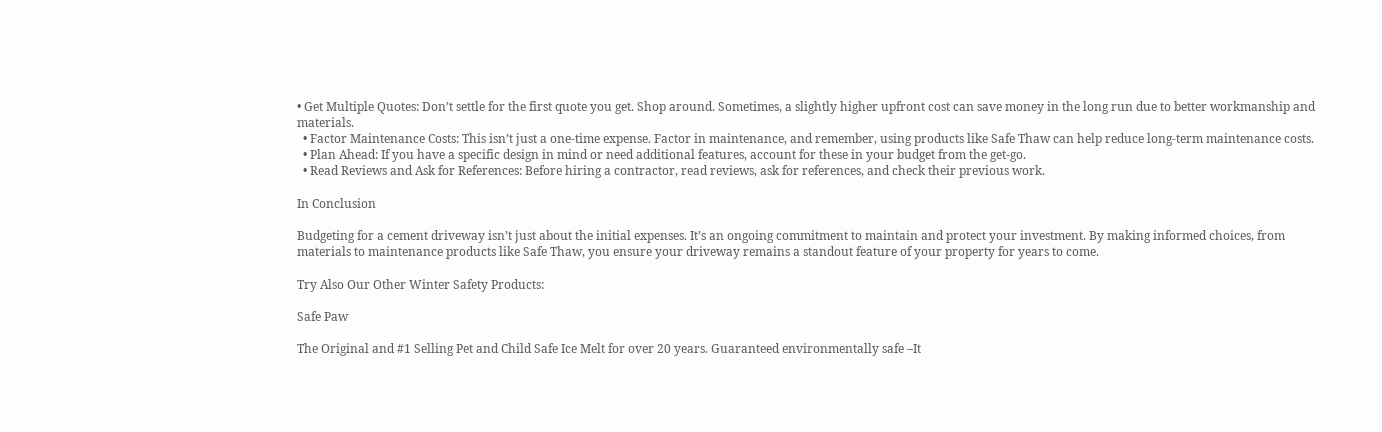• Get Multiple Quotes: Don’t settle for the first quote you get. Shop around. Sometimes, a slightly higher upfront cost can save money in the long run due to better workmanship and materials.
  • Factor Maintenance Costs: This isn’t just a one-time expense. Factor in maintenance, and remember, using products like Safe Thaw can help reduce long-term maintenance costs.
  • Plan Ahead: If you have a specific design in mind or need additional features, account for these in your budget from the get-go.
  • Read Reviews and Ask for References: Before hiring a contractor, read reviews, ask for references, and check their previous work.

In Conclusion

Budgeting for a cement driveway isn’t just about the initial expenses. It’s an ongoing commitment to maintain and protect your investment. By making informed choices, from materials to maintenance products like Safe Thaw, you ensure your driveway remains a standout feature of your property for years to come.

Try Also Our Other Winter Safety Products:

Safe Paw

The Original and #1 Selling Pet and Child Safe Ice Melt for over 20 years. Guaranteed environmentally safe –It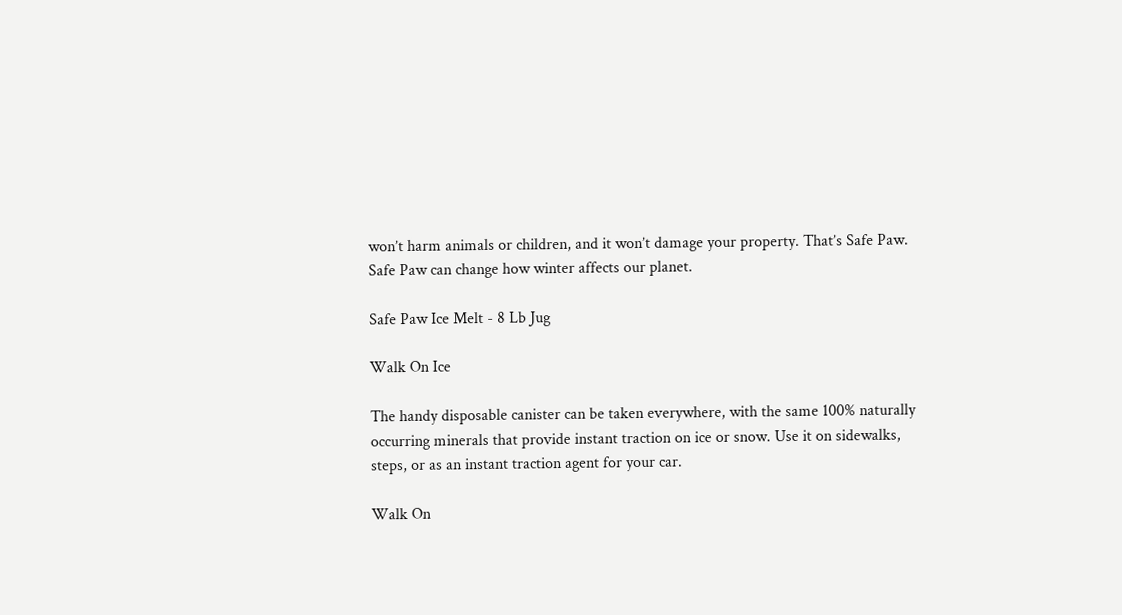won’t harm animals or children, and it won’t damage your property. That’s Safe Paw.  Safe Paw can change how winter affects our planet.

Safe Paw Ice Melt - 8 Lb Jug

Walk On Ice

The handy disposable canister can be taken everywhere, with the same 100% naturally occurring minerals that provide instant traction on ice or snow. Use it on sidewalks, steps, or as an instant traction agent for your car.

Walk On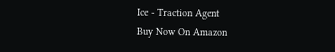Ice - Traction Agent
Buy Now On Amazon